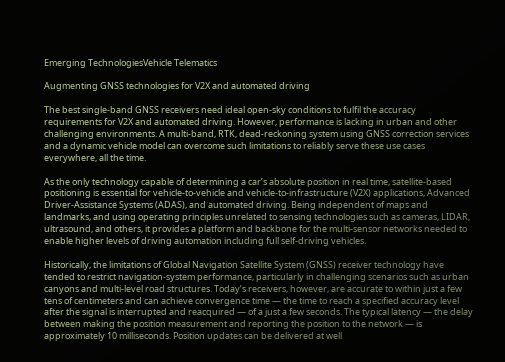Emerging TechnologiesVehicle Telematics

Augmenting GNSS technologies for V2X and automated driving

The best single-band GNSS receivers need ideal open-sky conditions to fulfil the accuracy requirements for V2X and automated driving. However, performance is lacking in urban and other challenging environments. A multi-band, RTK, dead-reckoning system using GNSS correction services and a dynamic vehicle model can overcome such limitations to reliably serve these use cases everywhere, all the time.

As the only technology capable of determining a car’s absolute position in real time, satellite-based positioning is essential for vehicle-to-vehicle and vehicle-to-infrastructure (V2X) applications, Advanced Driver-Assistance Systems (ADAS), and automated driving. Being independent of maps and landmarks, and using operating principles unrelated to sensing technologies such as cameras, LIDAR, ultrasound, and others, it provides a platform and backbone for the multi-sensor networks needed to enable higher levels of driving automation including full self-driving vehicles.

Historically, the limitations of Global Navigation Satellite System (GNSS) receiver technology have tended to restrict navigation-system performance, particularly in challenging scenarios such as urban canyons and multi-level road structures. Today’s receivers, however, are accurate to within just a few tens of centimeters and can achieve convergence time — the time to reach a specified accuracy level after the signal is interrupted and reacquired — of a just a few seconds. The typical latency — the delay between making the position measurement and reporting the position to the network — is approximately 10 milliseconds. Position updates can be delivered at well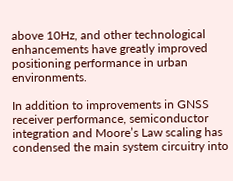above 10Hz, and other technological enhancements have greatly improved positioning performance in urban environments.

In addition to improvements in GNSS receiver performance, semiconductor integration and Moore’s Law scaling has condensed the main system circuitry into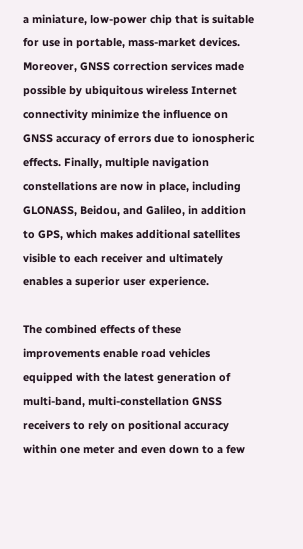a miniature, low-power chip that is suitable for use in portable, mass-market devices. Moreover, GNSS correction services made possible by ubiquitous wireless Internet connectivity minimize the influence on GNSS accuracy of errors due to ionospheric effects. Finally, multiple navigation constellations are now in place, including GLONASS, Beidou, and Galileo, in addition to GPS, which makes additional satellites visible to each receiver and ultimately enables a superior user experience.

The combined effects of these improvements enable road vehicles equipped with the latest generation of multi-band, multi-constellation GNSS receivers to rely on positional accuracy within one meter and even down to a few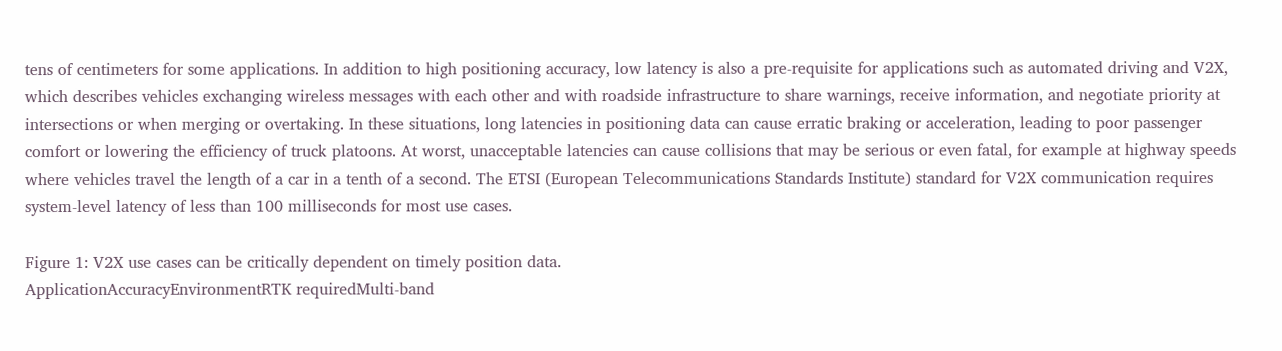tens of centimeters for some applications. In addition to high positioning accuracy, low latency is also a pre-requisite for applications such as automated driving and V2X, which describes vehicles exchanging wireless messages with each other and with roadside infrastructure to share warnings, receive information, and negotiate priority at intersections or when merging or overtaking. In these situations, long latencies in positioning data can cause erratic braking or acceleration, leading to poor passenger comfort or lowering the efficiency of truck platoons. At worst, unacceptable latencies can cause collisions that may be serious or even fatal, for example at highway speeds where vehicles travel the length of a car in a tenth of a second. The ETSI (European Telecommunications Standards Institute) standard for V2X communication requires system-level latency of less than 100 milliseconds for most use cases.

Figure 1: V2X use cases can be critically dependent on timely position data.
ApplicationAccuracyEnvironmentRTK requiredMulti-band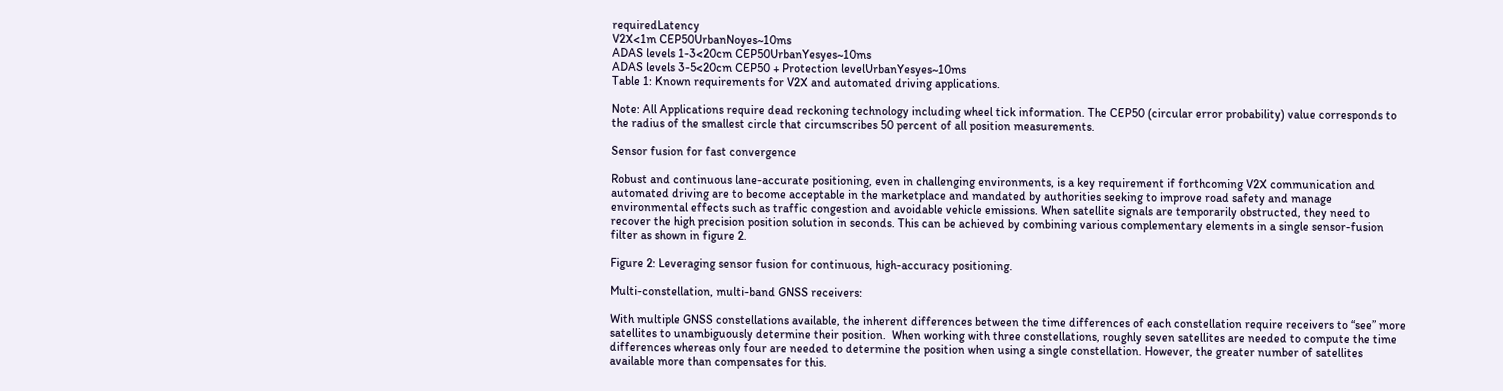requiredLatency
V2X<1m CEP50UrbanNoyes~10ms
ADAS levels 1-3<20cm CEP50UrbanYesyes~10ms
ADAS levels 3-5<20cm CEP50 + Protection levelUrbanYesyes~10ms
Table 1: Known requirements for V2X and automated driving applications.

Note: All Applications require dead reckoning technology including wheel tick information. The CEP50 (circular error probability) value corresponds to the radius of the smallest circle that circumscribes 50 percent of all position measurements.

Sensor fusion for fast convergence

Robust and continuous lane-accurate positioning, even in challenging environments, is a key requirement if forthcoming V2X communication and automated driving are to become acceptable in the marketplace and mandated by authorities seeking to improve road safety and manage environmental effects such as traffic congestion and avoidable vehicle emissions. When satellite signals are temporarily obstructed, they need to recover the high precision position solution in seconds. This can be achieved by combining various complementary elements in a single sensor-fusion filter as shown in figure 2.

Figure 2: Leveraging sensor fusion for continuous, high-accuracy positioning.

Multi-constellation, multi-band GNSS receivers:

With multiple GNSS constellations available, the inherent differences between the time differences of each constellation require receivers to “see” more satellites to unambiguously determine their position.  When working with three constellations, roughly seven satellites are needed to compute the time differences whereas only four are needed to determine the position when using a single constellation. However, the greater number of satellites available more than compensates for this.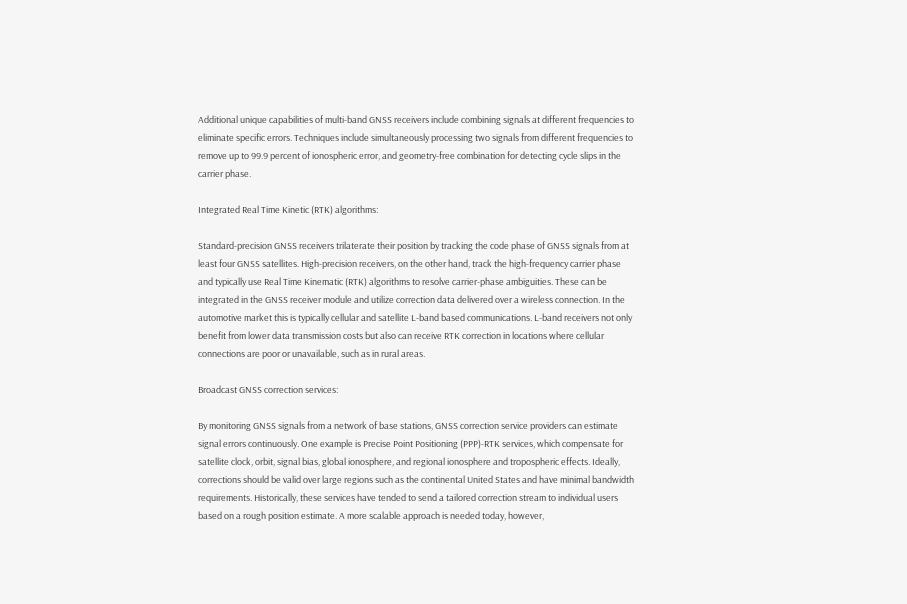Additional unique capabilities of multi-band GNSS receivers include combining signals at different frequencies to eliminate specific errors. Techniques include simultaneously processing two signals from different frequencies to remove up to 99.9 percent of ionospheric error, and geometry-free combination for detecting cycle slips in the carrier phase.

Integrated Real Time Kinetic (RTK) algorithms:

Standard-precision GNSS receivers trilaterate their position by tracking the code phase of GNSS signals from at least four GNSS satellites. High-precision receivers, on the other hand, track the high-frequency carrier phase and typically use Real Time Kinematic (RTK) algorithms to resolve carrier-phase ambiguities. These can be integrated in the GNSS receiver module and utilize correction data delivered over a wireless connection. In the automotive market this is typically cellular and satellite L-band based communications. L-band receivers not only benefit from lower data transmission costs but also can receive RTK correction in locations where cellular connections are poor or unavailable, such as in rural areas.

Broadcast GNSS correction services:

By monitoring GNSS signals from a network of base stations, GNSS correction service providers can estimate signal errors continuously. One example is Precise Point Positioning (PPP)-RTK services, which compensate for satellite clock, orbit, signal bias, global ionosphere, and regional ionosphere and tropospheric effects. Ideally, corrections should be valid over large regions such as the continental United States and have minimal bandwidth requirements. Historically, these services have tended to send a tailored correction stream to individual users based on a rough position estimate. A more scalable approach is needed today, however,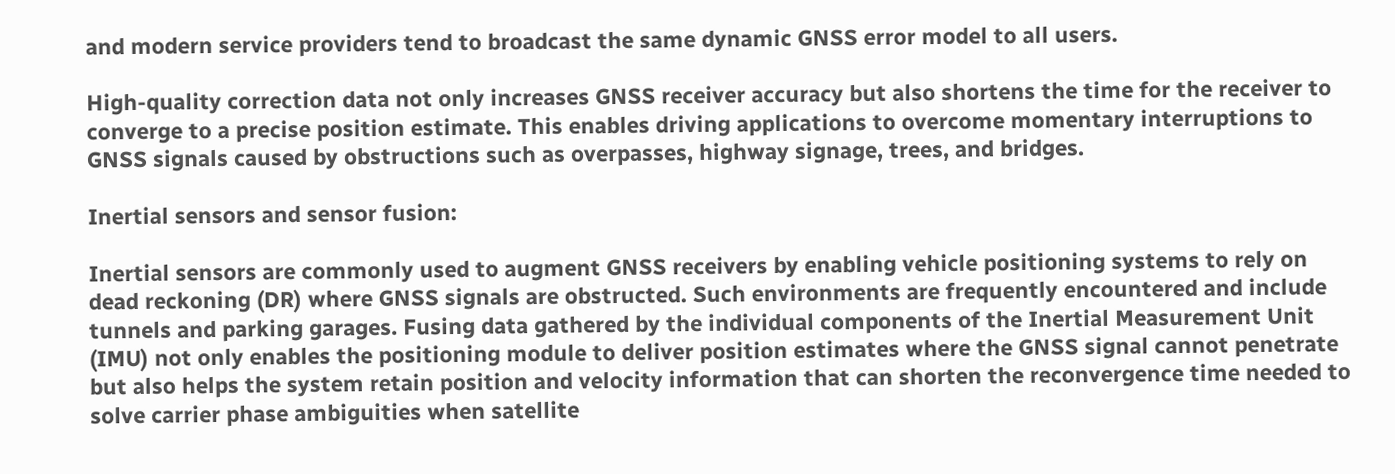and modern service providers tend to broadcast the same dynamic GNSS error model to all users.

High-quality correction data not only increases GNSS receiver accuracy but also shortens the time for the receiver to converge to a precise position estimate. This enables driving applications to overcome momentary interruptions to GNSS signals caused by obstructions such as overpasses, highway signage, trees, and bridges.

Inertial sensors and sensor fusion:

Inertial sensors are commonly used to augment GNSS receivers by enabling vehicle positioning systems to rely on dead reckoning (DR) where GNSS signals are obstructed. Such environments are frequently encountered and include tunnels and parking garages. Fusing data gathered by the individual components of the Inertial Measurement Unit (IMU) not only enables the positioning module to deliver position estimates where the GNSS signal cannot penetrate but also helps the system retain position and velocity information that can shorten the reconvergence time needed to solve carrier phase ambiguities when satellite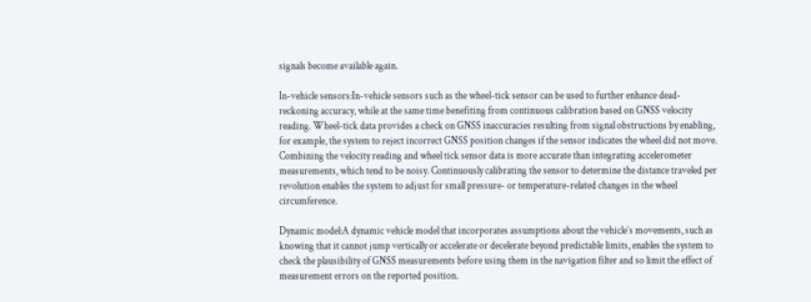signals become available again.

In-vehicle sensors:In-vehicle sensors such as the wheel-tick sensor can be used to further enhance dead-reckoning accuracy, while at the same time benefiting from continuous calibration based on GNSS velocity reading. Wheel-tick data provides a check on GNSS inaccuracies resulting from signal obstructions by enabling, for example, the system to reject incorrect GNSS position changes if the sensor indicates the wheel did not move. Combining the velocity reading and wheel tick sensor data is more accurate than integrating accelerometer measurements, which tend to be noisy. Continuously calibrating the sensor to determine the distance traveled per revolution enables the system to adjust for small pressure- or temperature-related changes in the wheel circumference.

Dynamic model:A dynamic vehicle model that incorporates assumptions about the vehicle’s movements, such as knowing that it cannot jump vertically or accelerate or decelerate beyond predictable limits, enables the system to check the plausibility of GNSS measurements before using them in the navigation filter and so limit the effect of measurement errors on the reported position.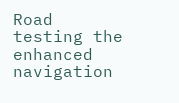Road testing the enhanced navigation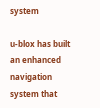system

u-blox has built an enhanced navigation system that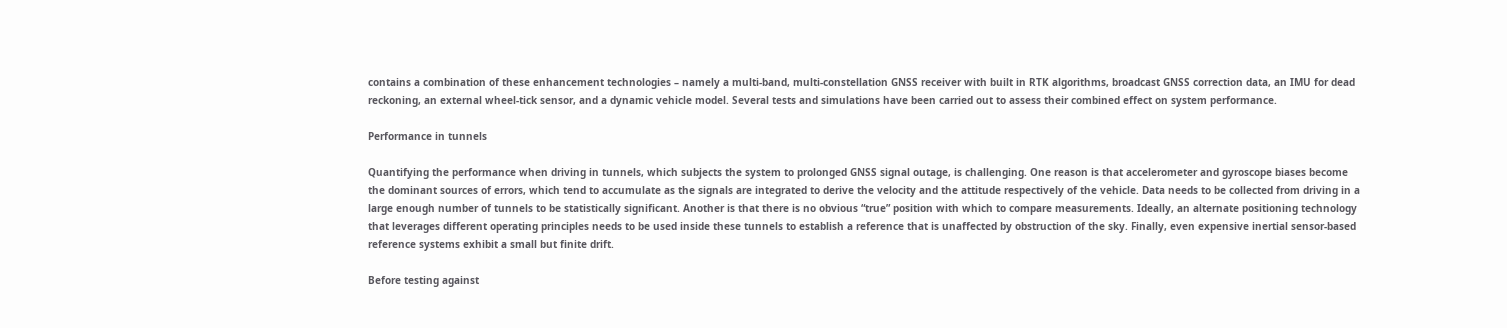contains a combination of these enhancement technologies – namely a multi-band, multi-constellation GNSS receiver with built in RTK algorithms, broadcast GNSS correction data, an IMU for dead reckoning, an external wheel-tick sensor, and a dynamic vehicle model. Several tests and simulations have been carried out to assess their combined effect on system performance.

Performance in tunnels

Quantifying the performance when driving in tunnels, which subjects the system to prolonged GNSS signal outage, is challenging. One reason is that accelerometer and gyroscope biases become the dominant sources of errors, which tend to accumulate as the signals are integrated to derive the velocity and the attitude respectively of the vehicle. Data needs to be collected from driving in a large enough number of tunnels to be statistically significant. Another is that there is no obvious “true” position with which to compare measurements. Ideally, an alternate positioning technology that leverages different operating principles needs to be used inside these tunnels to establish a reference that is unaffected by obstruction of the sky. Finally, even expensive inertial sensor-based reference systems exhibit a small but finite drift.

Before testing against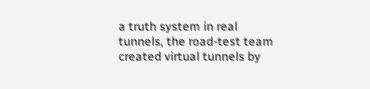a truth system in real tunnels, the road-test team created virtual tunnels by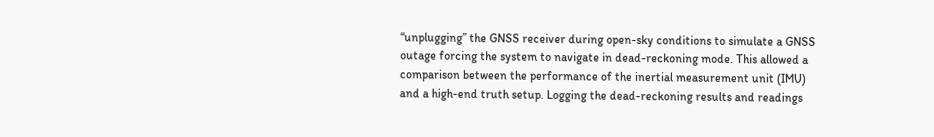“unplugging” the GNSS receiver during open-sky conditions to simulate a GNSS outage forcing the system to navigate in dead-reckoning mode. This allowed a comparison between the performance of the inertial measurement unit (IMU) and a high-end truth setup. Logging the dead-reckoning results and readings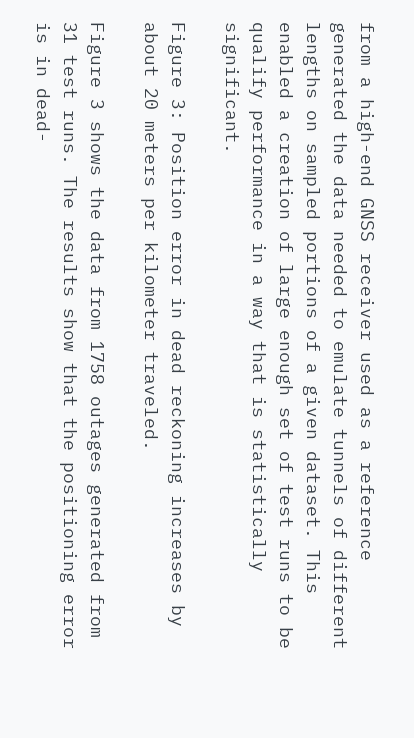from a high-end GNSS receiver used as a reference generated the data needed to emulate tunnels of different lengths on sampled portions of a given dataset. This enabled a creation of large enough set of test runs to be qualify performance in a way that is statistically significant.

Figure 3: Position error in dead reckoning increases by about 20 meters per kilometer traveled.

Figure 3 shows the data from 1758 outages generated from 31 test runs. The results show that the positioning error is in dead-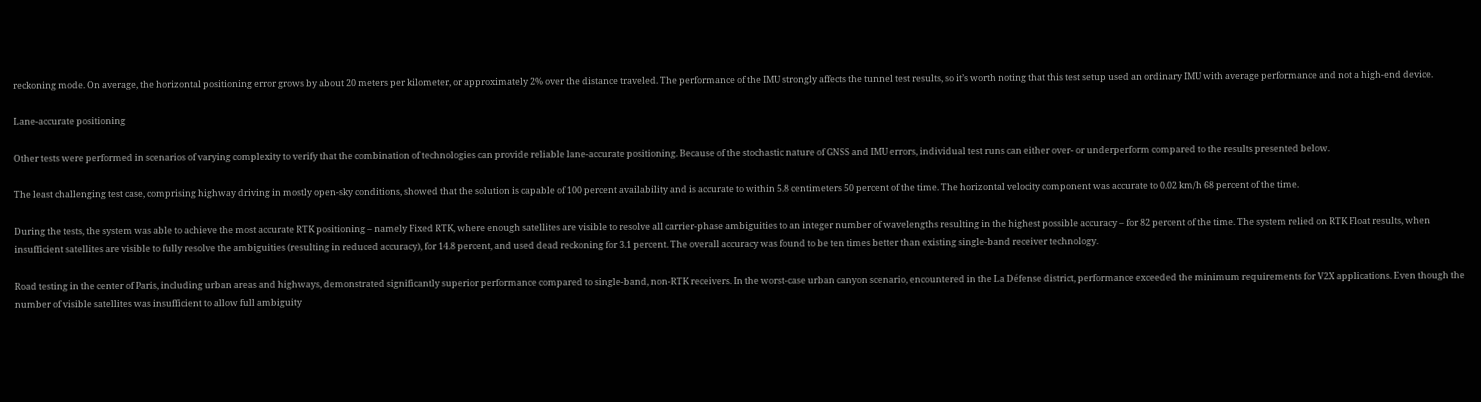reckoning mode. On average, the horizontal positioning error grows by about 20 meters per kilometer, or approximately 2% over the distance traveled. The performance of the IMU strongly affects the tunnel test results, so it’s worth noting that this test setup used an ordinary IMU with average performance and not a high-end device.

Lane-accurate positioning

Other tests were performed in scenarios of varying complexity to verify that the combination of technologies can provide reliable lane-accurate positioning. Because of the stochastic nature of GNSS and IMU errors, individual test runs can either over- or underperform compared to the results presented below.

The least challenging test case, comprising highway driving in mostly open-sky conditions, showed that the solution is capable of 100 percent availability and is accurate to within 5.8 centimeters 50 percent of the time. The horizontal velocity component was accurate to 0.02 km/h 68 percent of the time.

During the tests, the system was able to achieve the most accurate RTK positioning – namely Fixed RTK, where enough satellites are visible to resolve all carrier-phase ambiguities to an integer number of wavelengths resulting in the highest possible accuracy – for 82 percent of the time. The system relied on RTK Float results, when insufficient satellites are visible to fully resolve the ambiguities (resulting in reduced accuracy), for 14.8 percent, and used dead reckoning for 3.1 percent. The overall accuracy was found to be ten times better than existing single-band receiver technology.

Road testing in the center of Paris, including urban areas and highways, demonstrated significantly superior performance compared to single-band, non-RTK receivers. In the worst-case urban canyon scenario, encountered in the La Défense district, performance exceeded the minimum requirements for V2X applications. Even though the number of visible satellites was insufficient to allow full ambiguity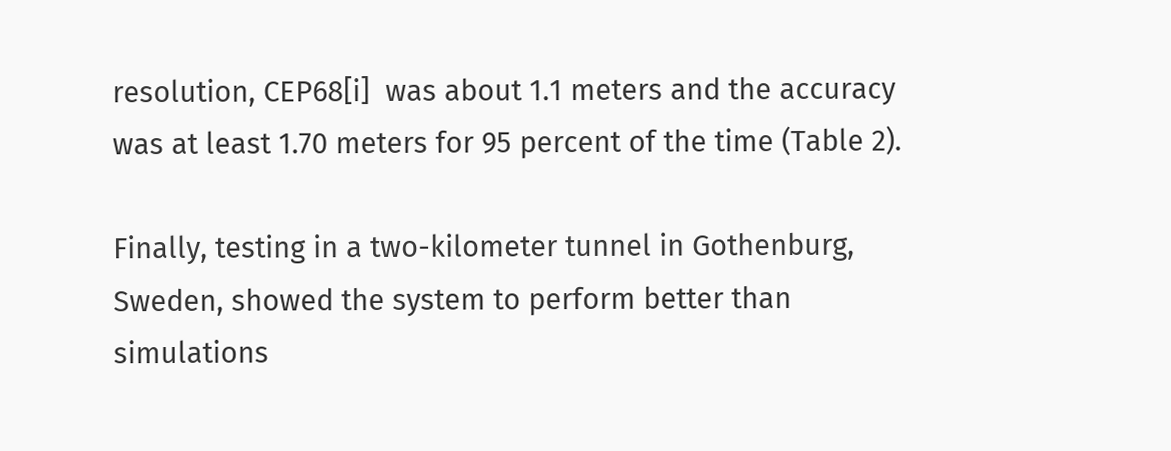resolution, CEP68[i]  was about 1.1 meters and the accuracy was at least 1.70 meters for 95 percent of the time (Table 2).

Finally, testing in a two-kilometer tunnel in Gothenburg, Sweden, showed the system to perform better than simulations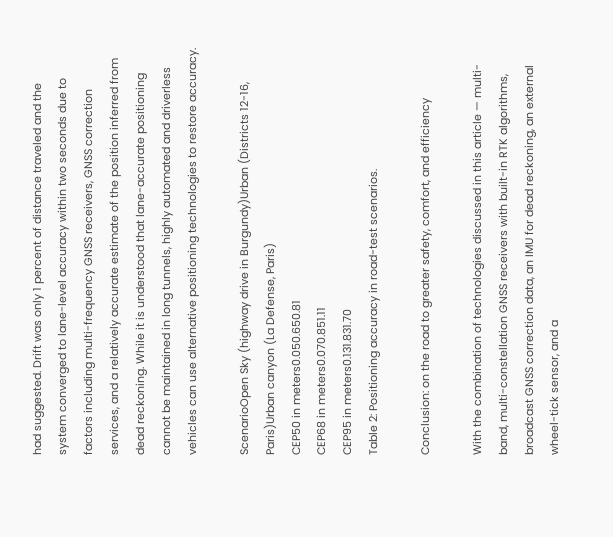had suggested. Drift was only 1 percent of distance traveled and the system converged to lane-level accuracy within two seconds due to factors including multi-frequency GNSS receivers, GNSS correction services, and a relatively accurate estimate of the position inferred from dead reckoning. While it is understood that lane-accurate positioning cannot be maintained in long tunnels, highly automated and driverless vehicles can use alternative positioning technologies to restore accuracy.

ScenarioOpen Sky (highway drive in Burgundy)Urban (Districts 12-16, Paris)Urban canyon (La Defense, Paris)
CEP50 in meters0.050.650.81
CEP68 in meters0.070.851.11
CEP95 in meters0.131.831.70
Table 2: Positioning accuracy in road-test scenarios.

Conclusion: on the road to greater safety, comfort, and efficiency

With the combination of technologies discussed in this article — multi-band, multi-constellation GNSS receivers with built-in RTK algorithms, broadcast GNSS correction data, an IMU for dead reckoning, an external wheel-tick sensor, and a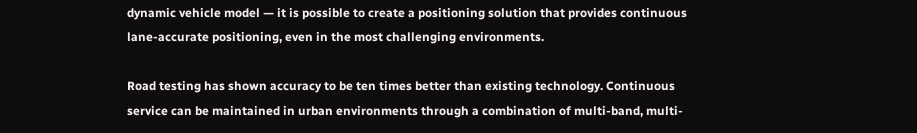dynamic vehicle model — it is possible to create a positioning solution that provides continuous lane-accurate positioning, even in the most challenging environments.

Road testing has shown accuracy to be ten times better than existing technology. Continuous service can be maintained in urban environments through a combination of multi-band, multi-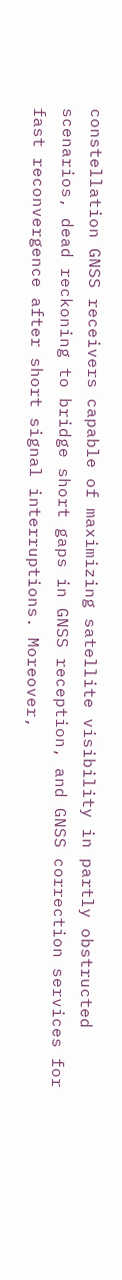constellation GNSS receivers capable of maximizing satellite visibility in partly obstructed scenarios, dead reckoning to bridge short gaps in GNSS reception, and GNSS correction services for fast reconvergence after short signal interruptions. Moreover,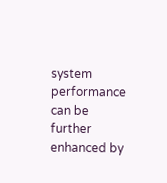system performance can be further enhanced by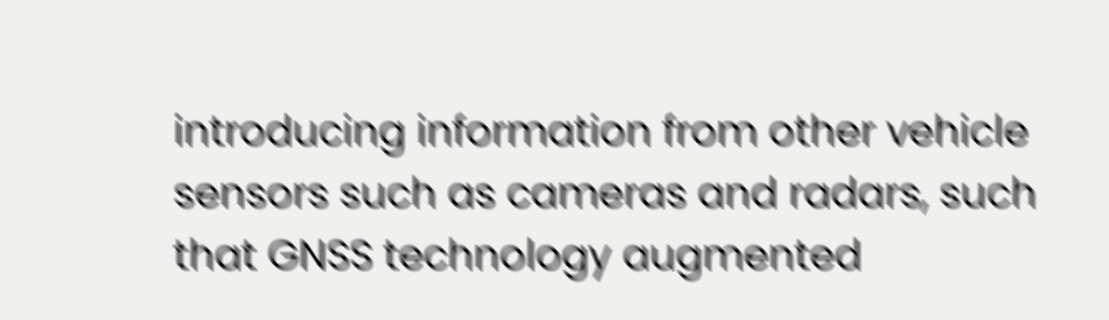introducing information from other vehicle sensors such as cameras and radars, such that GNSS technology augmented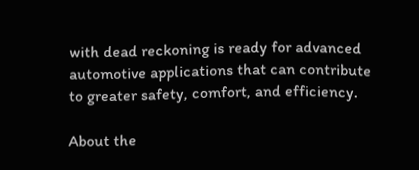with dead reckoning is ready for advanced automotive applications that can contribute to greater safety, comfort, and efficiency.

About the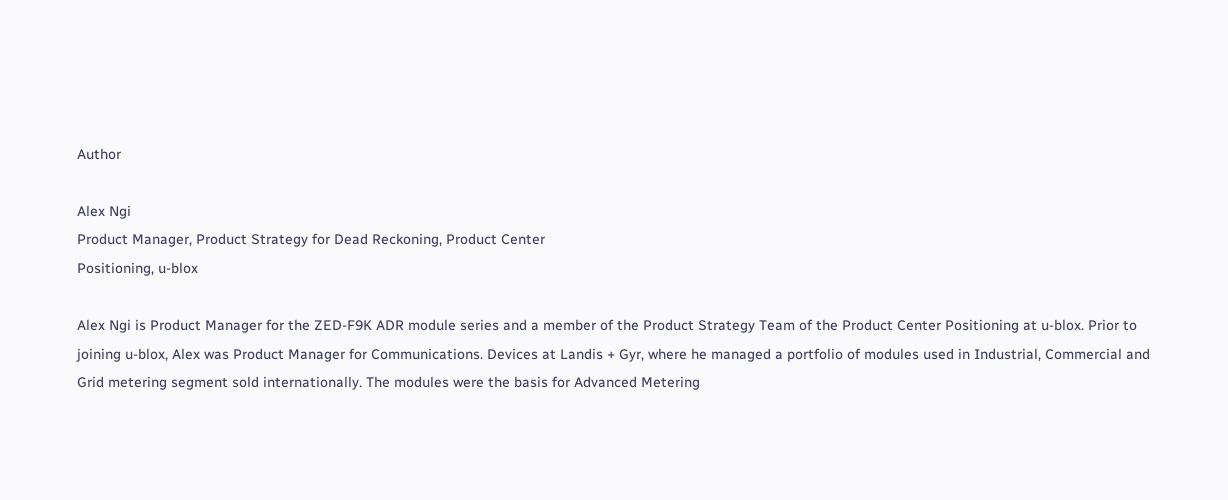Author

Alex Ngi
Product Manager, Product Strategy for Dead Reckoning, Product Center
Positioning, u-blox

Alex Ngi is Product Manager for the ZED-F9K ADR module series and a member of the Product Strategy Team of the Product Center Positioning at u-blox. Prior to joining u-blox, Alex was Product Manager for Communications. Devices at Landis + Gyr, where he managed a portfolio of modules used in Industrial, Commercial and Grid metering segment sold internationally. The modules were the basis for Advanced Metering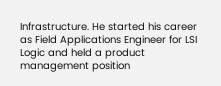Infrastructure. He started his career as Field Applications Engineer for LSI Logic and held a product management position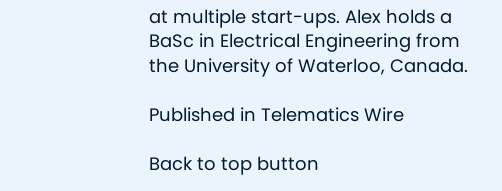at multiple start-ups. Alex holds a BaSc in Electrical Engineering from the University of Waterloo, Canada.

Published in Telematics Wire

Back to top button